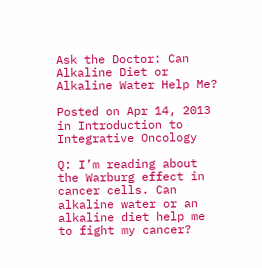Ask the Doctor: Can Alkaline Diet or Alkaline Water Help Me?

Posted on Apr 14, 2013 in Introduction to Integrative Oncology

Q: I’m reading about the Warburg effect in cancer cells. Can alkaline water or an alkaline diet help me to fight my cancer?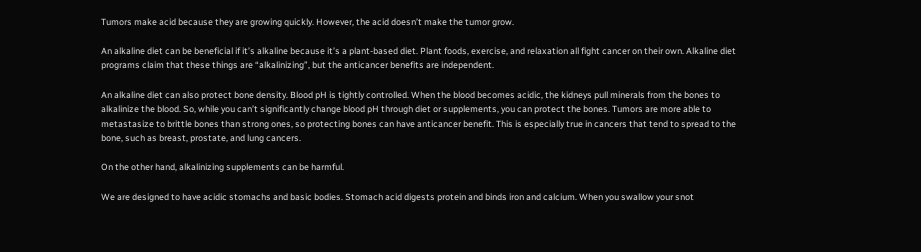Tumors make acid because they are growing quickly. However, the acid doesn’t make the tumor grow.

An alkaline diet can be beneficial if it’s alkaline because it’s a plant-based diet. Plant foods, exercise, and relaxation all fight cancer on their own. Alkaline diet programs claim that these things are “alkalinizing”, but the anticancer benefits are independent.

An alkaline diet can also protect bone density. Blood pH is tightly controlled. When the blood becomes acidic, the kidneys pull minerals from the bones to alkalinize the blood. So, while you can’t significantly change blood pH through diet or supplements, you can protect the bones. Tumors are more able to metastasize to brittle bones than strong ones, so protecting bones can have anticancer benefit. This is especially true in cancers that tend to spread to the bone, such as breast, prostate, and lung cancers.

On the other hand, alkalinizing supplements can be harmful.

We are designed to have acidic stomachs and basic bodies. Stomach acid digests protein and binds iron and calcium. When you swallow your snot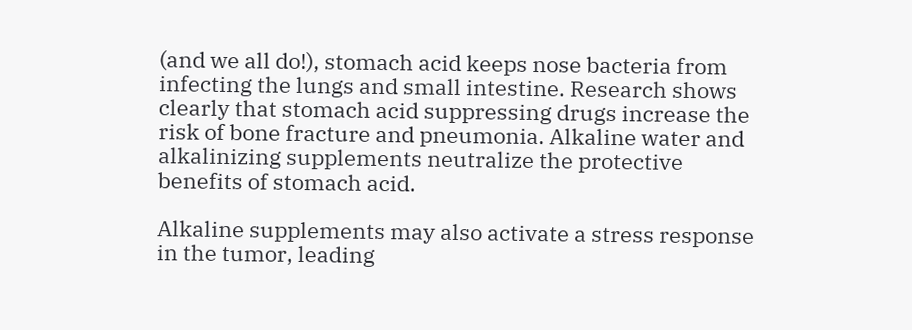(and we all do!), stomach acid keeps nose bacteria from infecting the lungs and small intestine. Research shows clearly that stomach acid suppressing drugs increase the risk of bone fracture and pneumonia. Alkaline water and alkalinizing supplements neutralize the protective benefits of stomach acid.

Alkaline supplements may also activate a stress response in the tumor, leading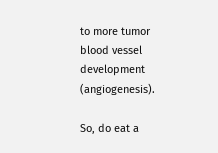to more tumor blood vessel development (angiogenesis).

So, do eat a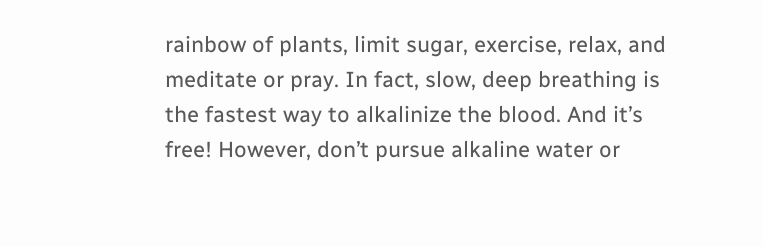rainbow of plants, limit sugar, exercise, relax, and meditate or pray. In fact, slow, deep breathing is the fastest way to alkalinize the blood. And it’s free! However, don’t pursue alkaline water or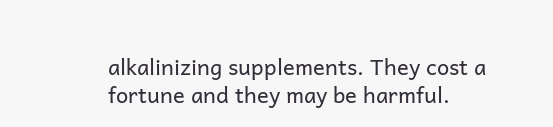alkalinizing supplements. They cost a fortune and they may be harmful.